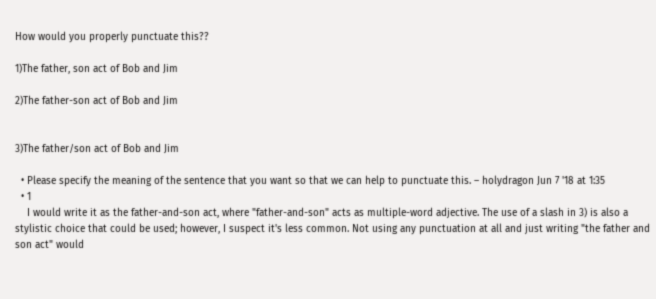How would you properly punctuate this??

1)The father, son act of Bob and Jim

2)The father-son act of Bob and Jim


3)The father/son act of Bob and Jim

  • Please specify the meaning of the sentence that you want so that we can help to punctuate this. – holydragon Jun 7 '18 at 1:35
  • 1
    I would write it as the father-and-son act, where "father-and-son" acts as multiple-word adjective. The use of a slash in 3) is also a stylistic choice that could be used; however, I suspect it's less common. Not using any punctuation at all and just writing "the father and son act" would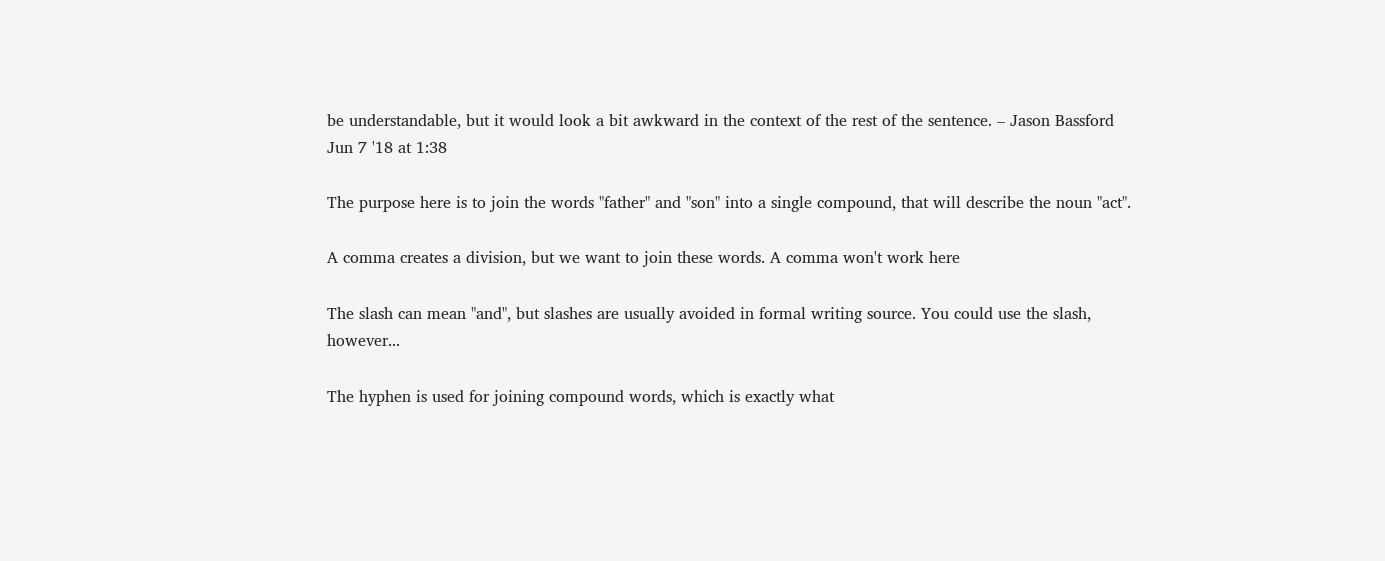be understandable, but it would look a bit awkward in the context of the rest of the sentence. – Jason Bassford Jun 7 '18 at 1:38

The purpose here is to join the words "father" and "son" into a single compound, that will describe the noun "act".

A comma creates a division, but we want to join these words. A comma won't work here

The slash can mean "and", but slashes are usually avoided in formal writing source. You could use the slash, however...

The hyphen is used for joining compound words, which is exactly what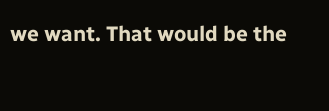we want. That would be the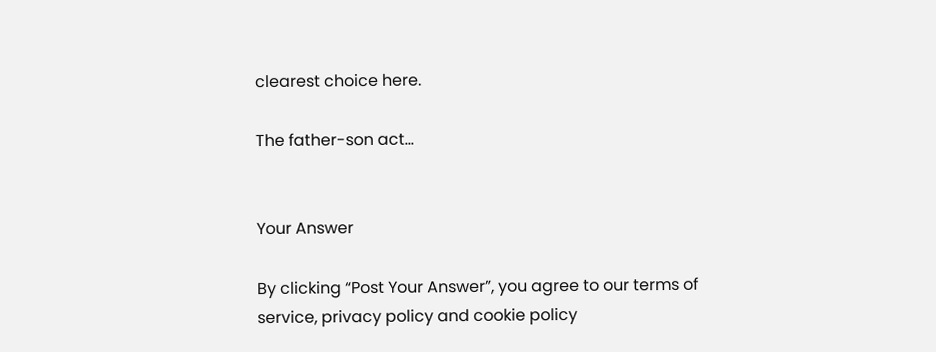clearest choice here.

The father-son act...


Your Answer

By clicking “Post Your Answer”, you agree to our terms of service, privacy policy and cookie policy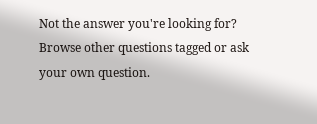Not the answer you're looking for? Browse other questions tagged or ask your own question.